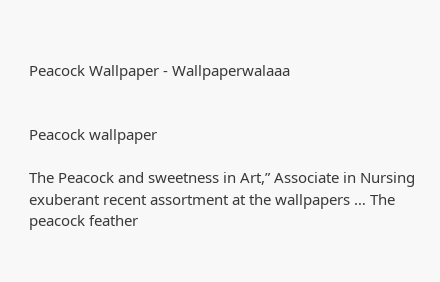Peacock Wallpaper - Wallpaperwalaaa


Peacock wallpaper

The Peacock and sweetness in Art,” Associate in Nursing exuberant recent assortment at the wallpapers … The peacock feather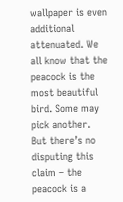wallpaper is even additional attenuated. We all know that the peacock is the most beautiful bird. Some may pick another.
But there’s no disputing this claim – the peacock is a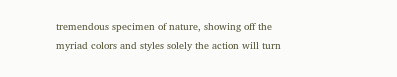tremendous specimen of nature, showing off the myriad colors and styles solely the action will turn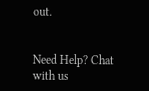out.


Need Help? Chat with us